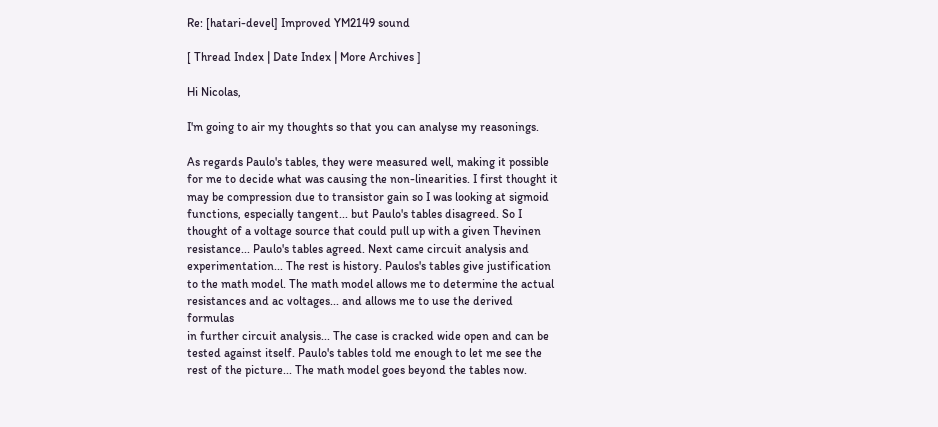Re: [hatari-devel] Improved YM2149 sound

[ Thread Index | Date Index | More Archives ]

Hi Nicolas,

I'm going to air my thoughts so that you can analyse my reasonings.

As regards Paulo's tables, they were measured well, making it possible
for me to decide what was causing the non-linearities. I first thought it
may be compression due to transistor gain so I was looking at sigmoid
functions, especially tangent... but Paulo's tables disagreed. So I
thought of a voltage source that could pull up with a given Thevinen
resistance... Paulo's tables agreed. Next came circuit analysis and
experimentation... The rest is history. Paulos's tables give justification
to the math model. The math model allows me to determine the actual
resistances and ac voltages... and allows me to use the derived formulas
in further circuit analysis... The case is cracked wide open and can be
tested against itself. Paulo's tables told me enough to let me see the
rest of the picture... The math model goes beyond the tables now.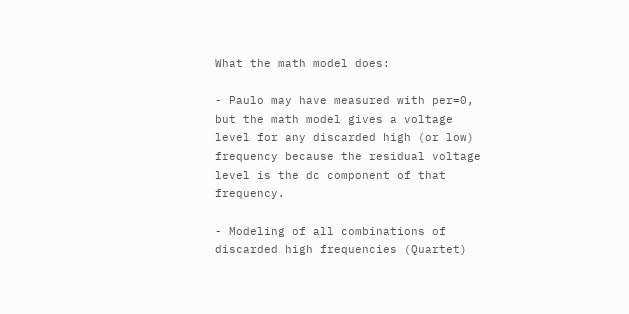What the math model does:

- Paulo may have measured with per=0, but the math model gives a voltage
level for any discarded high (or low) frequency because the residual voltage
level is the dc component of that frequency.

- Modeling of all combinations of discarded high frequencies (Quartet)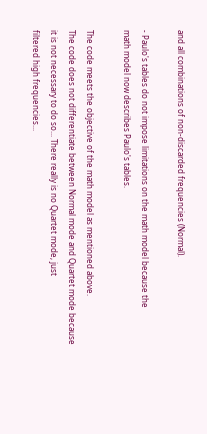and all combinations of non-discarded frequencies (Normal).

- Paulo's tables do not impose limitations on the math model because the
math model now describes Paulo's tables.

The code meets the objective of the math model as mentioned above.
The code does not differentiate between Normal mode and Quartet mode because
it is not necessary to do so... There really is no Quartet mode, just
filtered high frequencies...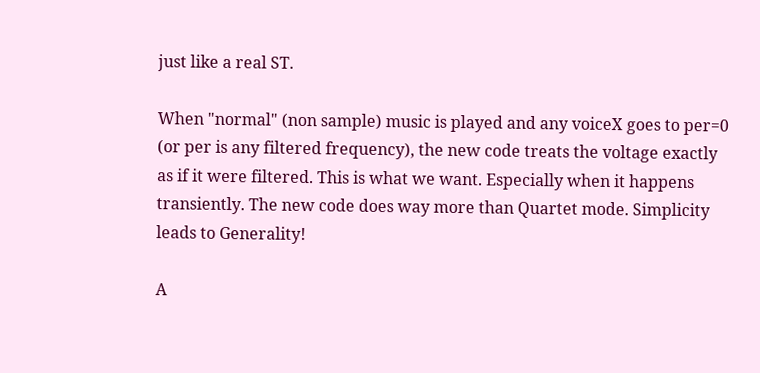just like a real ST.

When "normal" (non sample) music is played and any voiceX goes to per=0
(or per is any filtered frequency), the new code treats the voltage exactly
as if it were filtered. This is what we want. Especially when it happens
transiently. The new code does way more than Quartet mode. Simplicity
leads to Generality!

A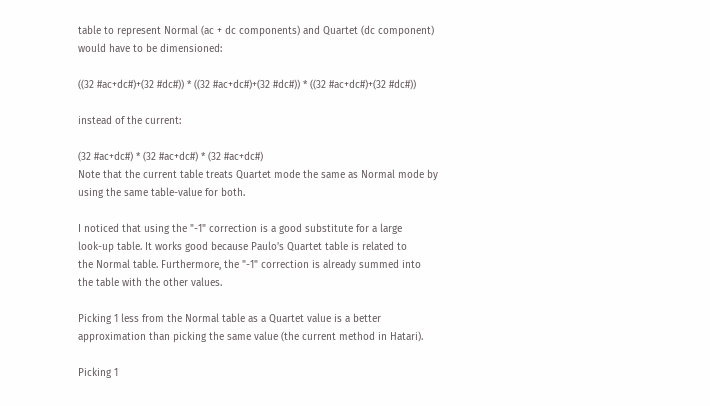table to represent Normal (ac + dc components) and Quartet (dc component)
would have to be dimensioned:

((32 #ac+dc#)+(32 #dc#)) * ((32 #ac+dc#)+(32 #dc#)) * ((32 #ac+dc#)+(32 #dc#))

instead of the current:

(32 #ac+dc#) * (32 #ac+dc#) * (32 #ac+dc#)
Note that the current table treats Quartet mode the same as Normal mode by
using the same table-value for both.

I noticed that using the "-1" correction is a good substitute for a large
look-up table. It works good because Paulo's Quartet table is related to
the Normal table. Furthermore, the "-1" correction is already summed into
the table with the other values.

Picking 1 less from the Normal table as a Quartet value is a better
approximation than picking the same value (the current method in Hatari).

Picking 1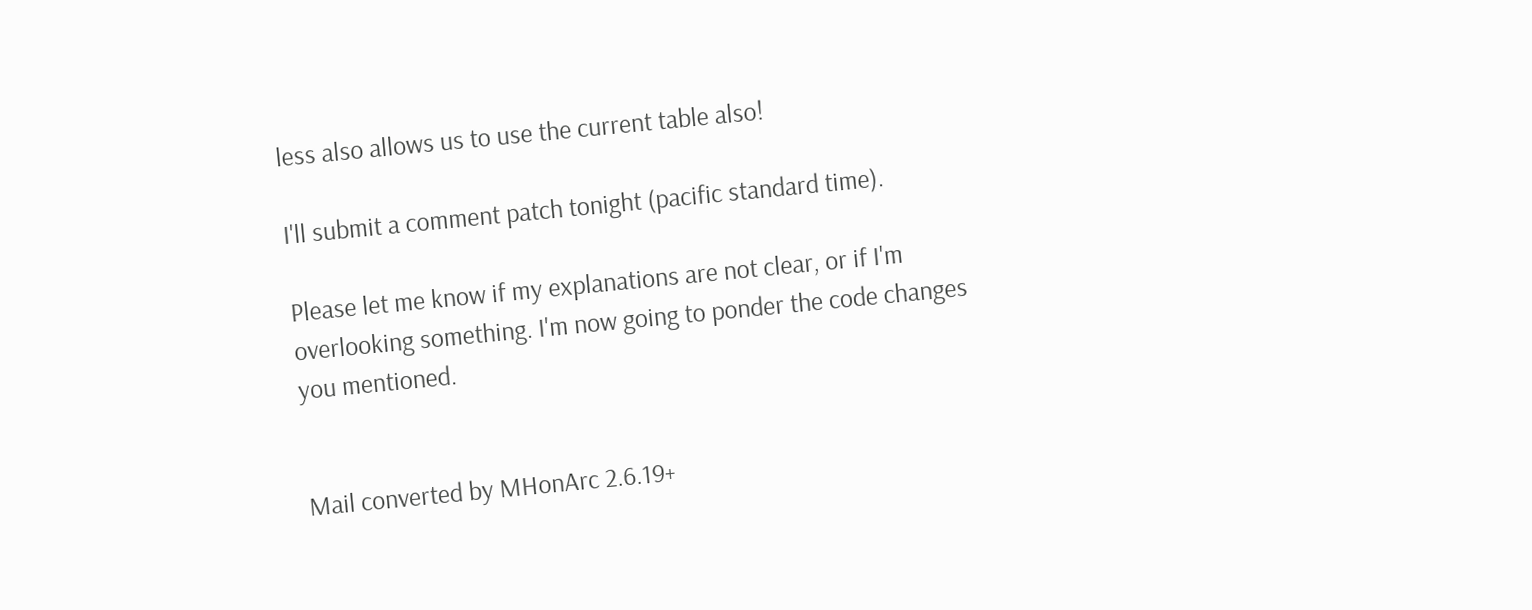less also allows us to use the current table also!

I'll submit a comment patch tonight (pacific standard time).

Please let me know if my explanations are not clear, or if I'm
overlooking something. I'm now going to ponder the code changes
you mentioned.


Mail converted by MHonArc 2.6.19+